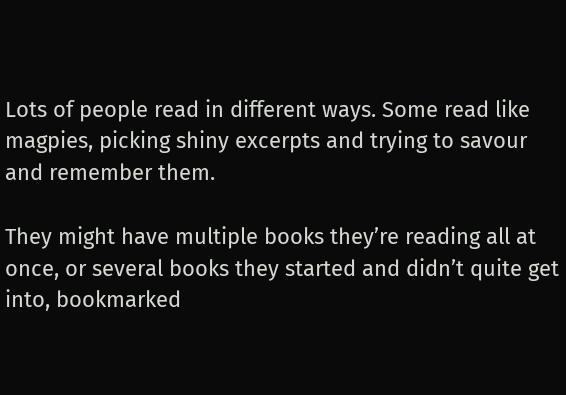Lots of people read in different ways. Some read like magpies, picking shiny excerpts and trying to savour and remember them.

They might have multiple books they’re reading all at once, or several books they started and didn’t quite get into, bookmarked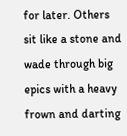for later. Others sit like a stone and wade through big epics with a heavy frown and darting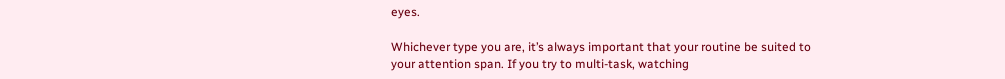eyes.

Whichever type you are, it’s always important that your routine be suited to your attention span. If you try to multi-task, watching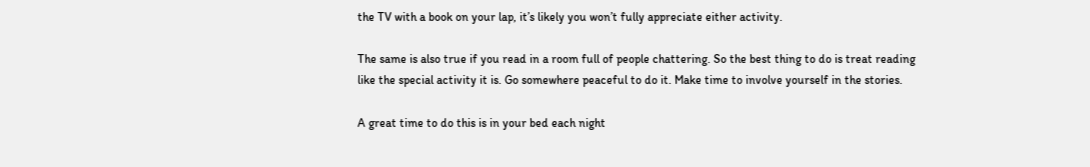the TV with a book on your lap, it’s likely you won’t fully appreciate either activity.

The same is also true if you read in a room full of people chattering. So the best thing to do is treat reading like the special activity it is. Go somewhere peaceful to do it. Make time to involve yourself in the stories.

A great time to do this is in your bed each night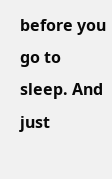before you go to sleep. And just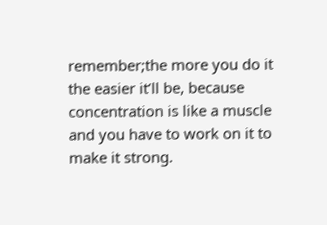remember;the more you do it the easier it’ll be, because concentration is like a muscle and you have to work on it to make it strong.